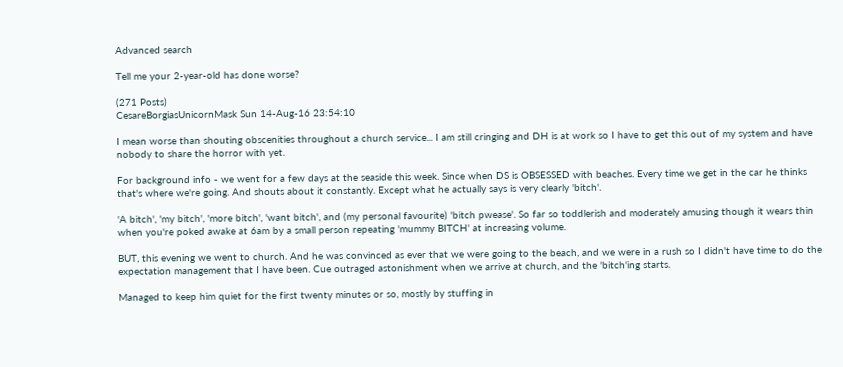Advanced search

Tell me your 2-year-old has done worse?

(271 Posts)
CesareBorgiasUnicornMask Sun 14-Aug-16 23:54:10

I mean worse than shouting obscenities throughout a church service... I am still cringing and DH is at work so I have to get this out of my system and have nobody to share the horror with yet.

For background info - we went for a few days at the seaside this week. Since when DS is OBSESSED with beaches. Every time we get in the car he thinks that's where we're going. And shouts about it constantly. Except what he actually says is very clearly 'bitch'.

'A bitch', 'my bitch', 'more bitch', 'want bitch', and (my personal favourite) 'bitch pwease'. So far so toddlerish and moderately amusing though it wears thin when you're poked awake at 6am by a small person repeating 'mummy BITCH' at increasing volume.

BUT, this evening we went to church. And he was convinced as ever that we were going to the beach, and we were in a rush so I didn't have time to do the expectation management that I have been. Cue outraged astonishment when we arrive at church, and the 'bitch'ing starts.

Managed to keep him quiet for the first twenty minutes or so, mostly by stuffing in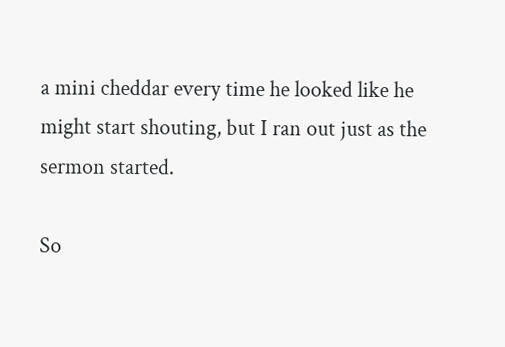a mini cheddar every time he looked like he might start shouting, but I ran out just as the sermon started.

So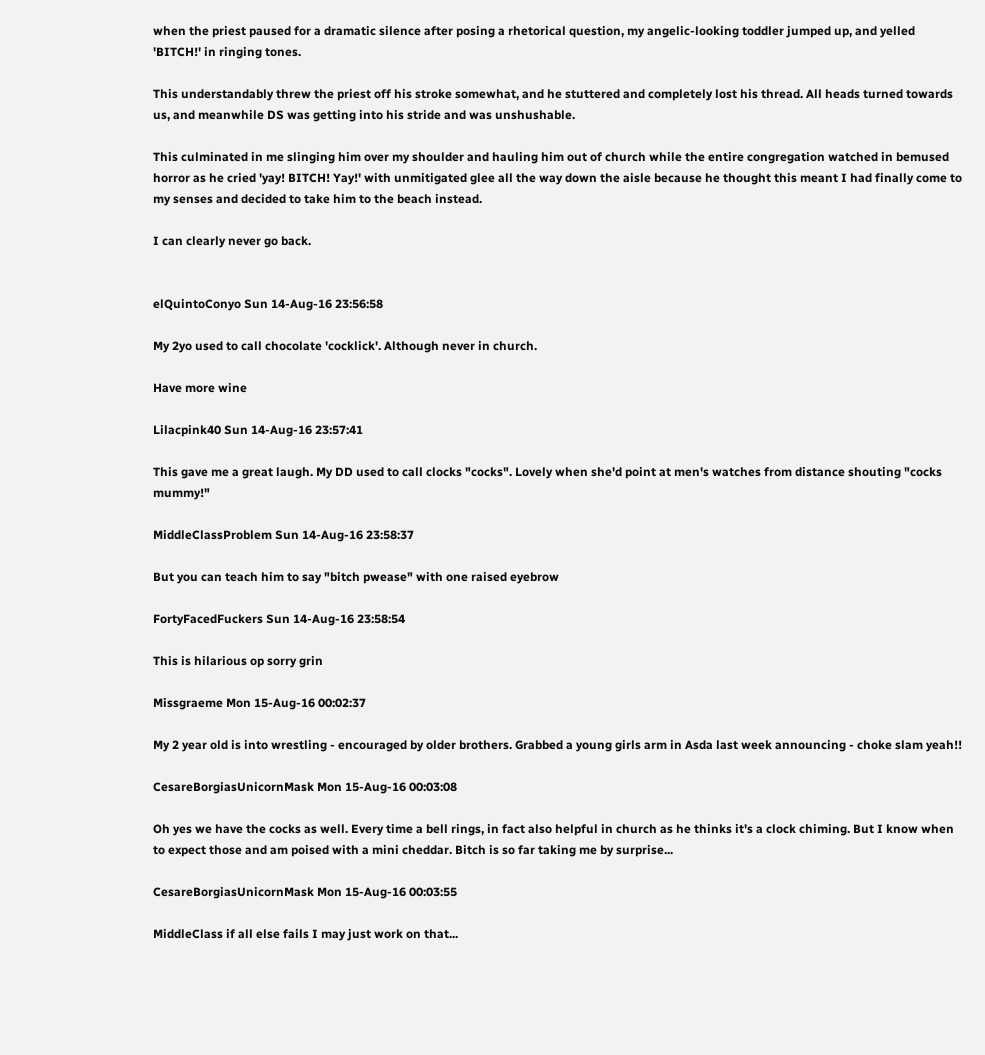when the priest paused for a dramatic silence after posing a rhetorical question, my angelic-looking toddler jumped up, and yelled 'BITCH!' in ringing tones.

This understandably threw the priest off his stroke somewhat, and he stuttered and completely lost his thread. All heads turned towards us, and meanwhile DS was getting into his stride and was unshushable.

This culminated in me slinging him over my shoulder and hauling him out of church while the entire congregation watched in bemused horror as he cried 'yay! BITCH! Yay!' with unmitigated glee all the way down the aisle because he thought this meant I had finally come to my senses and decided to take him to the beach instead.

I can clearly never go back.


elQuintoConyo Sun 14-Aug-16 23:56:58

My 2yo used to call chocolate 'cocklick'. Although never in church.

Have more wine

Lilacpink40 Sun 14-Aug-16 23:57:41

This gave me a great laugh. My DD used to call clocks "cocks". Lovely when she'd point at men's watches from distance shouting "cocks mummy!"

MiddleClassProblem Sun 14-Aug-16 23:58:37

But you can teach him to say "bitch pwease" with one raised eyebrow

FortyFacedFuckers Sun 14-Aug-16 23:58:54

This is hilarious op sorry grin

Missgraeme Mon 15-Aug-16 00:02:37

My 2 year old is into wrestling - encouraged by older brothers. Grabbed a young girls arm in Asda last week announcing - choke slam yeah!!

CesareBorgiasUnicornMask Mon 15-Aug-16 00:03:08

Oh yes we have the cocks as well. Every time a bell rings, in fact also helpful in church as he thinks it's a clock chiming. But I know when to expect those and am poised with a mini cheddar. Bitch is so far taking me by surprise...

CesareBorgiasUnicornMask Mon 15-Aug-16 00:03:55

MiddleClass if all else fails I may just work on that...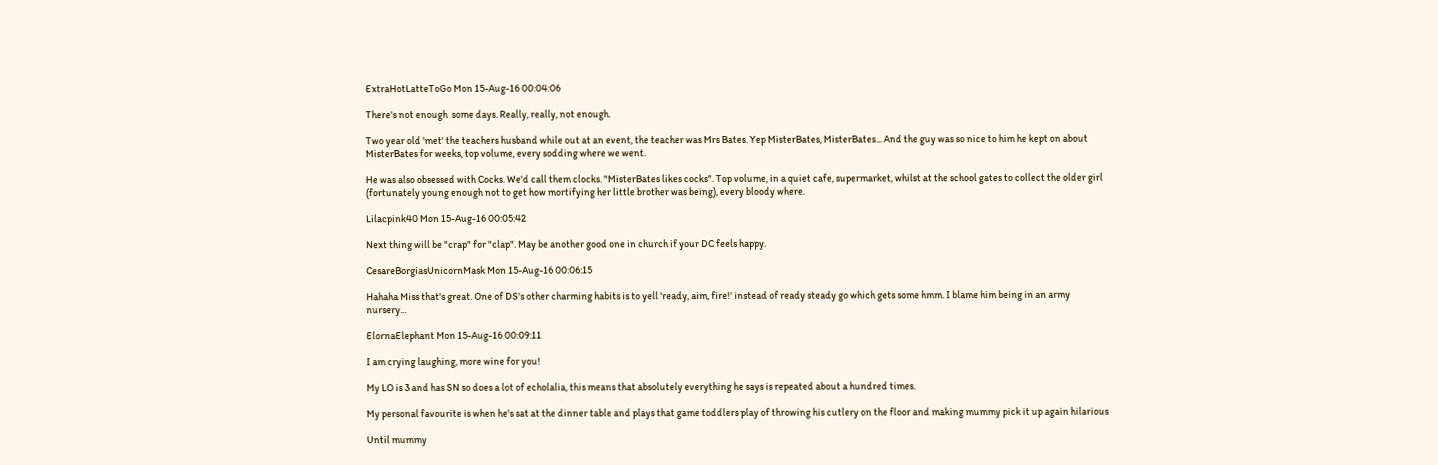ExtraHotLatteToGo Mon 15-Aug-16 00:04:06

There's not enough  some days. Really, really, not enough.

Two year old 'met' the teachers husband while out at an event, the teacher was Mrs Bates. Yep MisterBates, MisterBates... And the guy was so nice to him he kept on about MisterBates for weeks, top volume, every sodding where we went.

He was also obsessed with Cocks. We'd call them clocks. "MisterBates likes cocks". Top volume, in a quiet cafe, supermarket, whilst at the school gates to collect the older girl (fortunately young enough not to get how mortifying her little brother was being), every bloody where.

Lilacpink40 Mon 15-Aug-16 00:05:42

Next thing will be "crap" for "clap". May be another good one in church if your DC feels happy.

CesareBorgiasUnicornMask Mon 15-Aug-16 00:06:15

Hahaha Miss that's great. One of DS's other charming habits is to yell 'ready, aim, fire!' instead of ready steady go which gets some hmm. I blame him being in an army nursery...

ElornaElephant Mon 15-Aug-16 00:09:11

I am crying laughing, more wine for you!

My LO is 3 and has SN so does a lot of echolalia, this means that absolutely everything he says is repeated about a hundred times.

My personal favourite is when he's sat at the dinner table and plays that game toddlers play of throwing his cutlery on the floor and making mummy pick it up again hilarious

Until mummy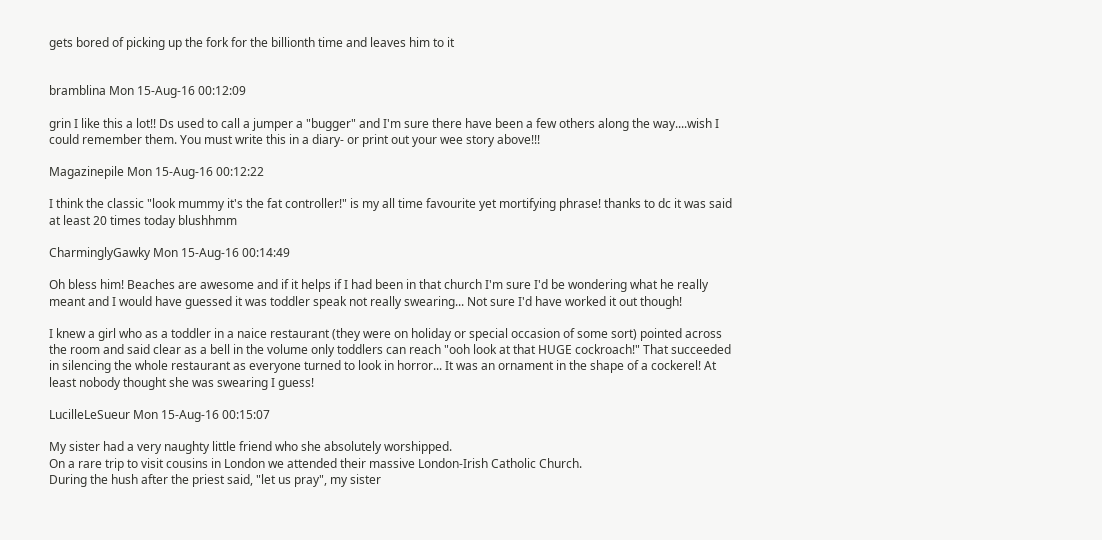gets bored of picking up the fork for the billionth time and leaves him to it


bramblina Mon 15-Aug-16 00:12:09

grin I like this a lot!! Ds used to call a jumper a "bugger" and I'm sure there have been a few others along the way....wish I could remember them. You must write this in a diary- or print out your wee story above!!!

Magazinepile Mon 15-Aug-16 00:12:22

I think the classic "look mummy it's the fat controller!" is my all time favourite yet mortifying phrase! thanks to dc it was said at least 20 times today blushhmm

CharminglyGawky Mon 15-Aug-16 00:14:49

Oh bless him! Beaches are awesome and if it helps if I had been in that church I'm sure I'd be wondering what he really meant and I would have guessed it was toddler speak not really swearing... Not sure I'd have worked it out though!

I knew a girl who as a toddler in a naice restaurant (they were on holiday or special occasion of some sort) pointed across the room and said clear as a bell in the volume only toddlers can reach "ooh look at that HUGE cockroach!" That succeeded in silencing the whole restaurant as everyone turned to look in horror... It was an ornament in the shape of a cockerel! At least nobody thought she was swearing I guess!

LucilleLeSueur Mon 15-Aug-16 00:15:07

My sister had a very naughty little friend who she absolutely worshipped.
On a rare trip to visit cousins in London we attended their massive London-Irish Catholic Church.
During the hush after the priest said, "let us pray", my sister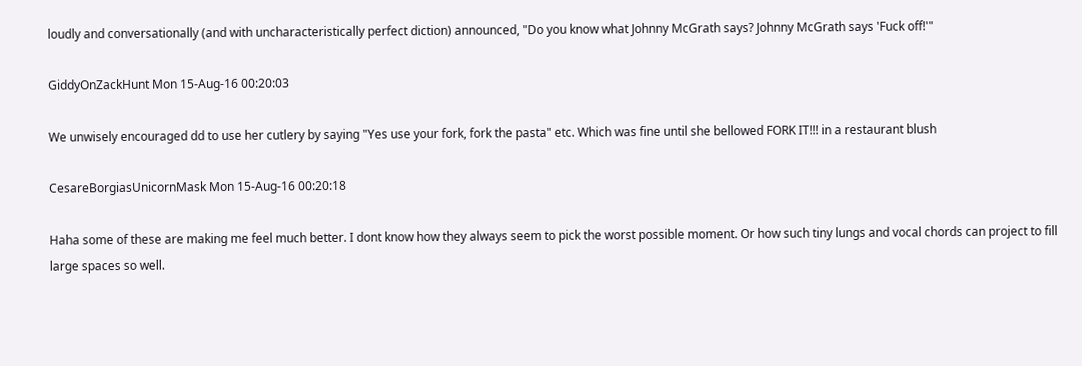loudly and conversationally (and with uncharacteristically perfect diction) announced, "Do you know what Johnny McGrath says? Johnny McGrath says 'Fuck off!'"

GiddyOnZackHunt Mon 15-Aug-16 00:20:03

We unwisely encouraged dd to use her cutlery by saying "Yes use your fork, fork the pasta" etc. Which was fine until she bellowed FORK IT!!! in a restaurant blush

CesareBorgiasUnicornMask Mon 15-Aug-16 00:20:18

Haha some of these are making me feel much better. I dont know how they always seem to pick the worst possible moment. Or how such tiny lungs and vocal chords can project to fill large spaces so well.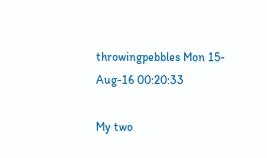throwingpebbles Mon 15-Aug-16 00:20:33

My two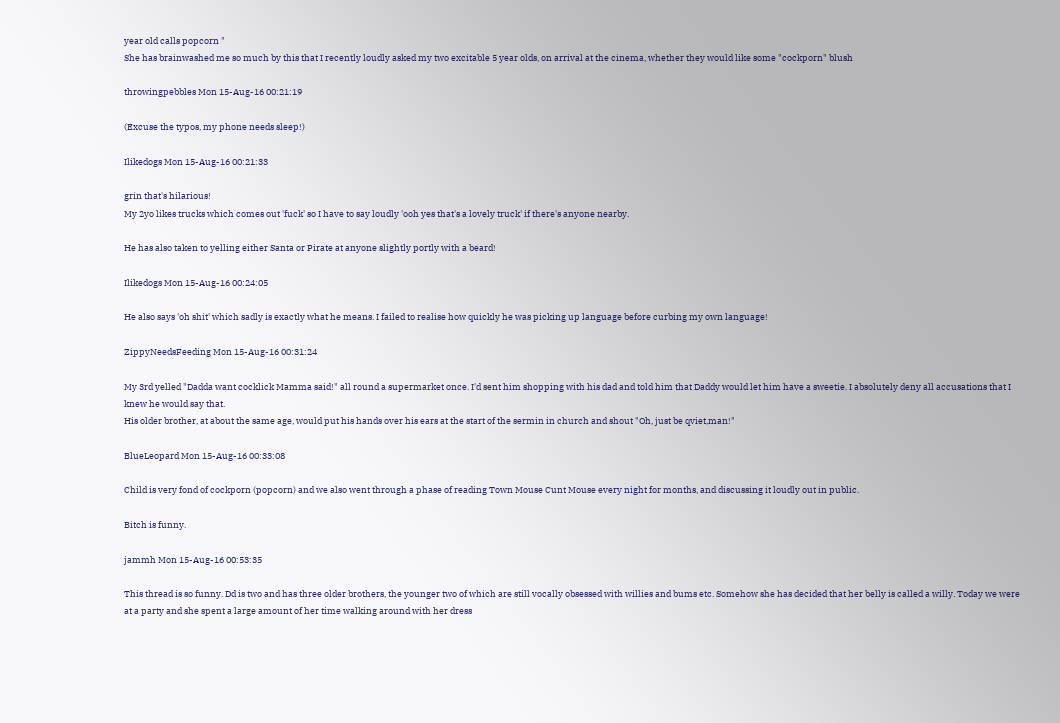year old calls popcorn "
She has brainwashed me so much by this that I recently loudly asked my two excitable 5 year olds, on arrival at the cinema, whether they would like some "cockporn" blush

throwingpebbles Mon 15-Aug-16 00:21:19

(Excuse the typos, my phone needs sleep!)

Ilikedogs Mon 15-Aug-16 00:21:33

grin that's hilarious!
My 2yo likes trucks which comes out 'fuck' so I have to say loudly 'ooh yes that's a lovely truck' if there's anyone nearby.

He has also taken to yelling either Santa or Pirate at anyone slightly portly with a beard!

Ilikedogs Mon 15-Aug-16 00:24:05

He also says 'oh shit' which sadly is exactly what he means. I failed to realise how quickly he was picking up language before curbing my own language!

ZippyNeedsFeeding Mon 15-Aug-16 00:31:24

My 3rd yelled "Dadda want cocklick Mamma said!" all round a supermarket once. I'd sent him shopping with his dad and told him that Daddy would let him have a sweetie. I absolutely deny all accusations that I knew he would say that.
His older brother, at about the same age, would put his hands over his ears at the start of the sermin in church and shout "Oh, just be qviet,man!"

BlueLeopard Mon 15-Aug-16 00:33:08

Child is very fond of cockporn (popcorn) and we also went through a phase of reading Town Mouse Cunt Mouse every night for months, and discussing it loudly out in public.

Bitch is funny.

jammh Mon 15-Aug-16 00:53:35

This thread is so funny. Dd is two and has three older brothers, the younger two of which are still vocally obsessed with willies and bums etc. Somehow she has decided that her belly is called a willy. Today we were at a party and she spent a large amount of her time walking around with her dress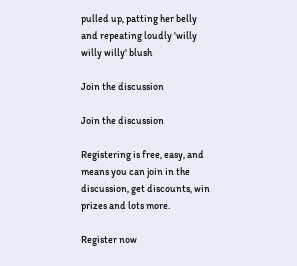pulled up, patting her belly and repeating loudly 'willy willy willy' blush

Join the discussion

Join the discussion

Registering is free, easy, and means you can join in the discussion, get discounts, win prizes and lots more.

Register now